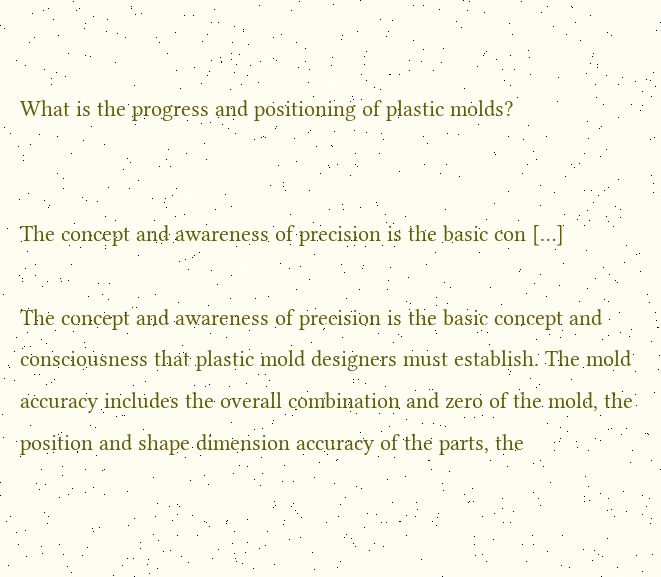What is the progress and positioning of plastic molds?


The concept and awareness of precision is the basic con […]

The concept and awareness of precision is the basic concept and consciousness that plastic mold designers must establish. The mold accuracy includes the overall combination and zero of the mold, the position and shape dimension accuracy of the parts, the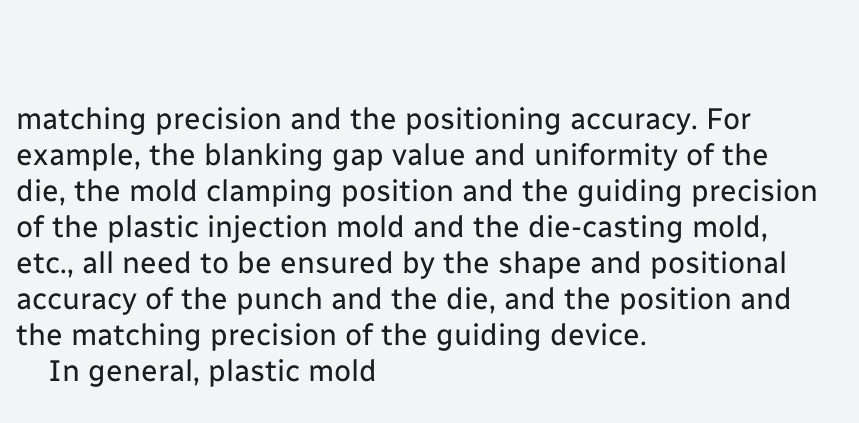matching precision and the positioning accuracy. For example, the blanking gap value and uniformity of the die, the mold clamping position and the guiding precision of the plastic injection mold and the die-casting mold, etc., all need to be ensured by the shape and positional accuracy of the punch and the die, and the position and the matching precision of the guiding device.
    In general, plastic mold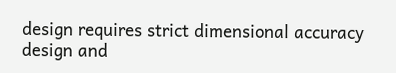design requires strict dimensional accuracy design and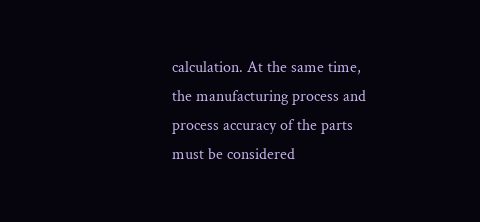calculation. At the same time, the manufacturing process and process accuracy of the parts must be considered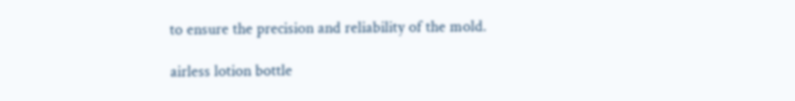to ensure the precision and reliability of the mold.

airless lotion bottle